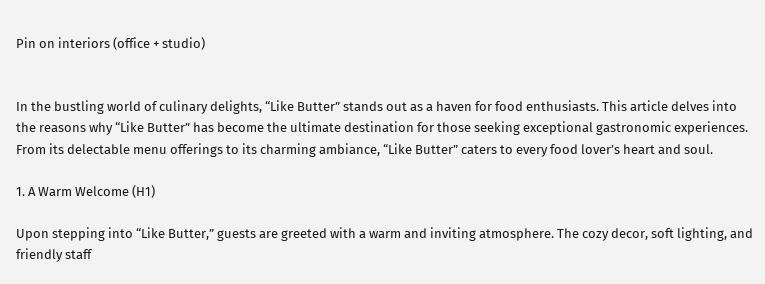Pin on interiors (office + studio)


In the bustling world of culinary delights, “Like Butter” stands out as a haven for food enthusiasts. This article delves into the reasons why “Like Butter” has become the ultimate destination for those seeking exceptional gastronomic experiences. From its delectable menu offerings to its charming ambiance, “Like Butter” caters to every food lover’s heart and soul.

1. A Warm Welcome (H1)

Upon stepping into “Like Butter,” guests are greeted with a warm and inviting atmosphere. The cozy decor, soft lighting, and friendly staff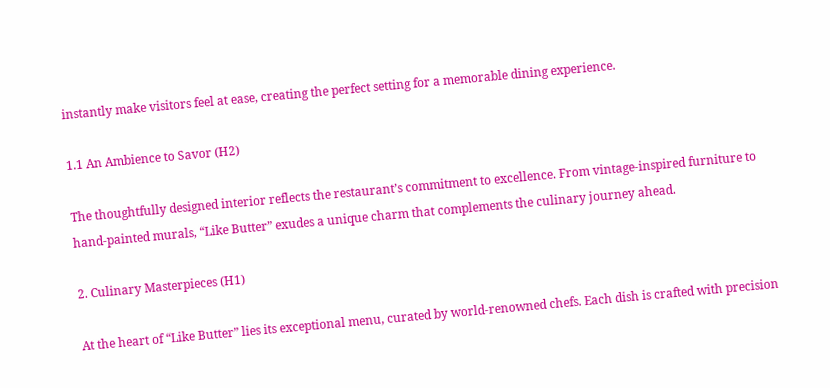instantly make visitors feel at ease, creating the perfect setting for a memorable dining experience.

1.1 An Ambience to Savor (H2)

The thoughtfully designed interior reflects the restaurant’s commitment to excellence. From vintage-inspired furniture to hand-painted murals, “Like Butter” exudes a unique charm that complements the culinary journey ahead.

2. Culinary Masterpieces (H1)

At the heart of “Like Butter” lies its exceptional menu, curated by world-renowned chefs. Each dish is crafted with precision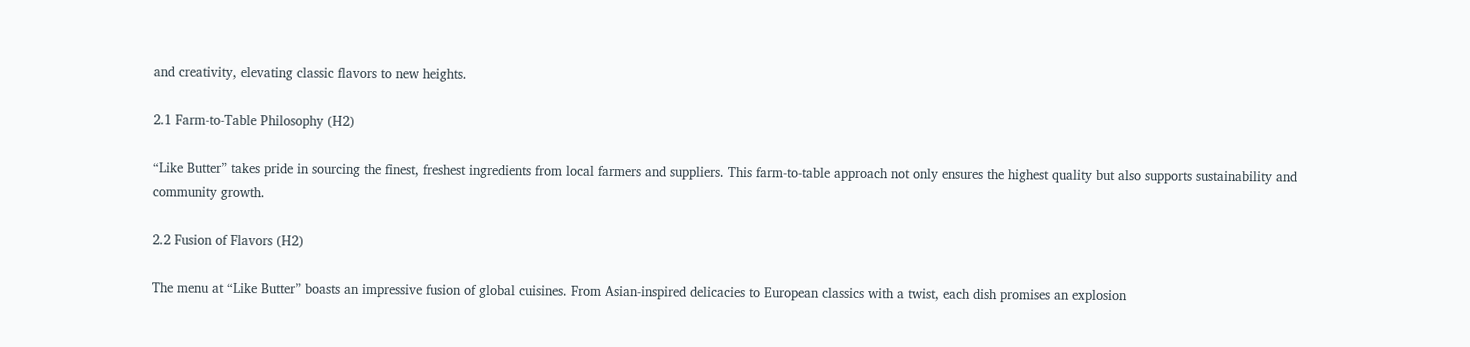and creativity, elevating classic flavors to new heights.

2.1 Farm-to-Table Philosophy (H2)

“Like Butter” takes pride in sourcing the finest, freshest ingredients from local farmers and suppliers. This farm-to-table approach not only ensures the highest quality but also supports sustainability and community growth.

2.2 Fusion of Flavors (H2)

The menu at “Like Butter” boasts an impressive fusion of global cuisines. From Asian-inspired delicacies to European classics with a twist, each dish promises an explosion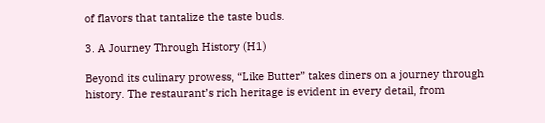of flavors that tantalize the taste buds.

3. A Journey Through History (H1)

Beyond its culinary prowess, “Like Butter” takes diners on a journey through history. The restaurant’s rich heritage is evident in every detail, from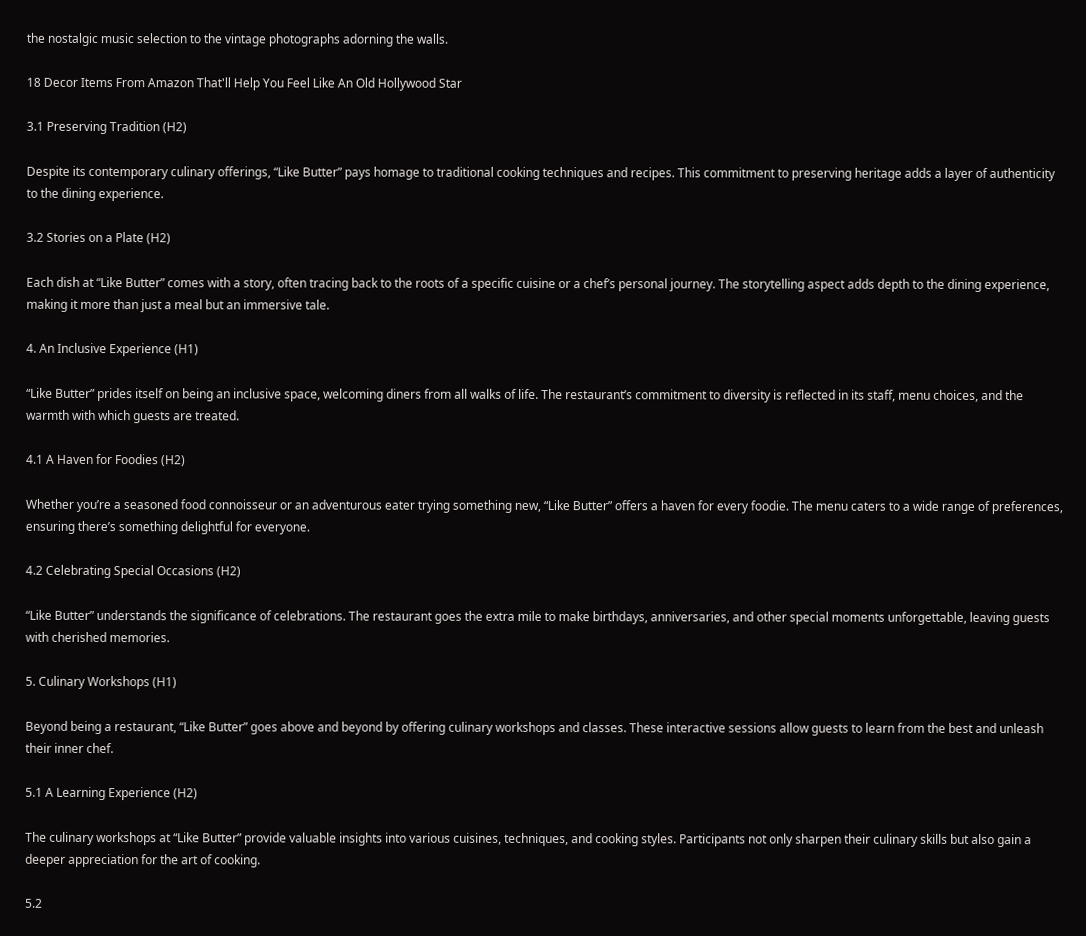the nostalgic music selection to the vintage photographs adorning the walls.

18 Decor Items From Amazon That'll Help You Feel Like An Old Hollywood Star

3.1 Preserving Tradition (H2)

Despite its contemporary culinary offerings, “Like Butter” pays homage to traditional cooking techniques and recipes. This commitment to preserving heritage adds a layer of authenticity to the dining experience.

3.2 Stories on a Plate (H2)

Each dish at “Like Butter” comes with a story, often tracing back to the roots of a specific cuisine or a chef’s personal journey. The storytelling aspect adds depth to the dining experience, making it more than just a meal but an immersive tale.

4. An Inclusive Experience (H1)

“Like Butter” prides itself on being an inclusive space, welcoming diners from all walks of life. The restaurant’s commitment to diversity is reflected in its staff, menu choices, and the warmth with which guests are treated.

4.1 A Haven for Foodies (H2)

Whether you’re a seasoned food connoisseur or an adventurous eater trying something new, “Like Butter” offers a haven for every foodie. The menu caters to a wide range of preferences, ensuring there’s something delightful for everyone.

4.2 Celebrating Special Occasions (H2)

“Like Butter” understands the significance of celebrations. The restaurant goes the extra mile to make birthdays, anniversaries, and other special moments unforgettable, leaving guests with cherished memories.

5. Culinary Workshops (H1)

Beyond being a restaurant, “Like Butter” goes above and beyond by offering culinary workshops and classes. These interactive sessions allow guests to learn from the best and unleash their inner chef.

5.1 A Learning Experience (H2)

The culinary workshops at “Like Butter” provide valuable insights into various cuisines, techniques, and cooking styles. Participants not only sharpen their culinary skills but also gain a deeper appreciation for the art of cooking.

5.2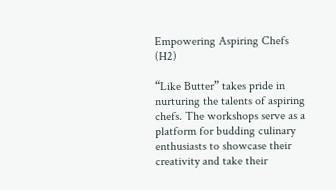Empowering Aspiring Chefs (H2)

“Like Butter” takes pride in nurturing the talents of aspiring chefs. The workshops serve as a platform for budding culinary enthusiasts to showcase their creativity and take their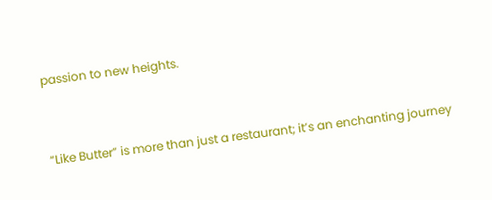passion to new heights.


“Like Butter” is more than just a restaurant; it’s an enchanting journey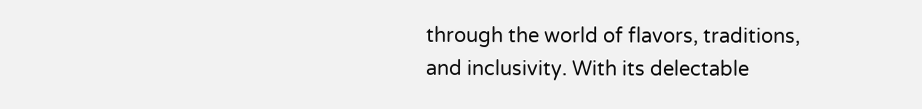through the world of flavors, traditions, and inclusivity. With its delectable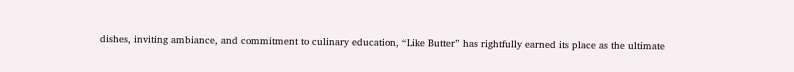dishes, inviting ambiance, and commitment to culinary education, “Like Butter” has rightfully earned its place as the ultimate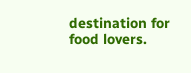destination for food lovers.